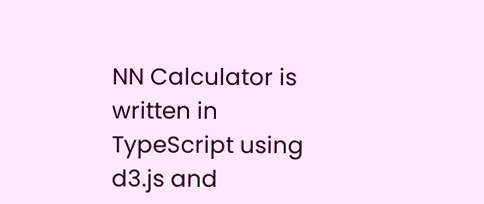NN Calculator is written in TypeScript using d3.js and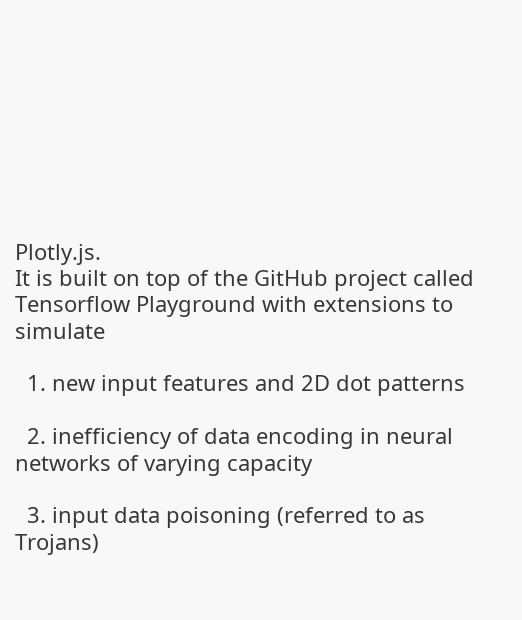Plotly.js.
It is built on top of the GitHub project called Tensorflow Playground with extensions to simulate

  1. new input features and 2D dot patterns

  2. inefficiency of data encoding in neural networks of varying capacity

  3. input data poisoning (referred to as Trojans)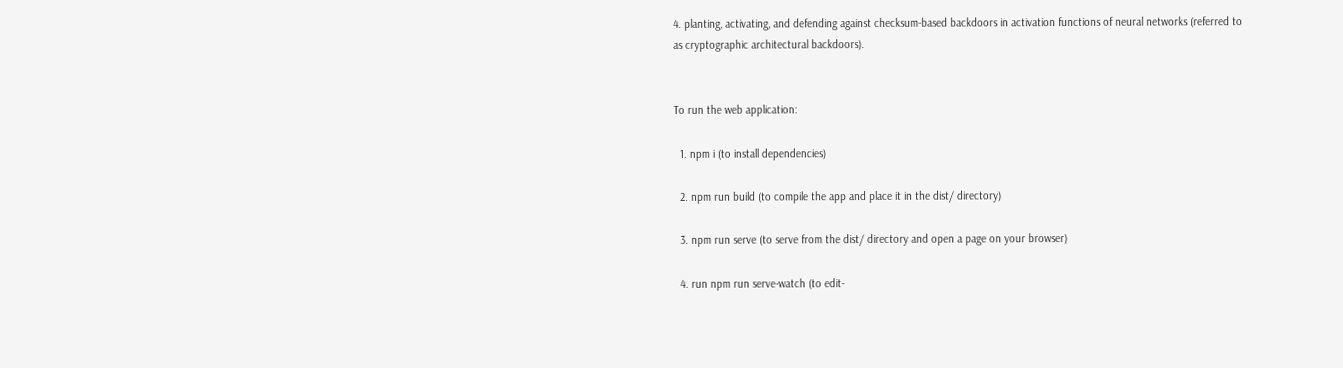4. planting, activating, and defending against checksum-based backdoors in activation functions of neural networks (referred to as cryptographic architectural backdoors).


To run the web application:

  1. npm i (to install dependencies)

  2. npm run build (to compile the app and place it in the dist/ directory)

  3. npm run serve (to serve from the dist/ directory and open a page on your browser)

  4. run npm run serve-watch (to edit-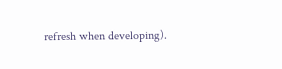refresh when developing).